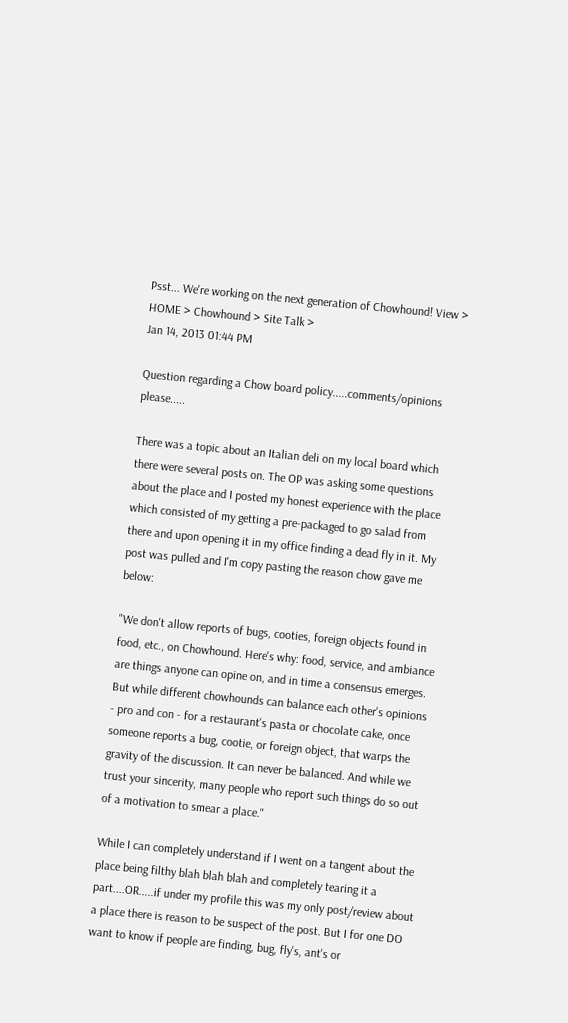Psst... We're working on the next generation of Chowhound! View >
HOME > Chowhound > Site Talk >
Jan 14, 2013 01:44 PM

Question regarding a Chow board policy.....comments/opinions please.....

There was a topic about an Italian deli on my local board which there were several posts on. The OP was asking some questions about the place and I posted my honest experience with the place which consisted of my getting a pre-packaged to go salad from there and upon opening it in my office finding a dead fly in it. My post was pulled and I'm copy pasting the reason chow gave me below:

"We don't allow reports of bugs, cooties, foreign objects found in food, etc., on Chowhound. Here's why: food, service, and ambiance are things anyone can opine on, and in time a consensus emerges. But while different chowhounds can balance each other's opinions - pro and con - for a restaurant's pasta or chocolate cake, once someone reports a bug, cootie, or foreign object, that warps the gravity of the discussion. It can never be balanced. And while we trust your sincerity, many people who report such things do so out of a motivation to smear a place."

While I can completely understand if I went on a tangent about the place being filthy blah blah blah and completely tearing it a part....OR.....if under my profile this was my only post/review about a place there is reason to be suspect of the post. But I for one DO want to know if people are finding, bug, fly's, ant's or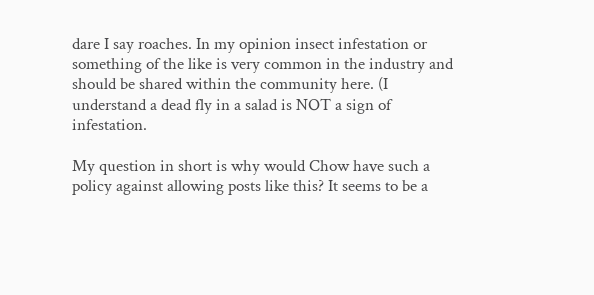dare I say roaches. In my opinion insect infestation or something of the like is very common in the industry and should be shared within the community here. (I understand a dead fly in a salad is NOT a sign of infestation.

My question in short is why would Chow have such a policy against allowing posts like this? It seems to be a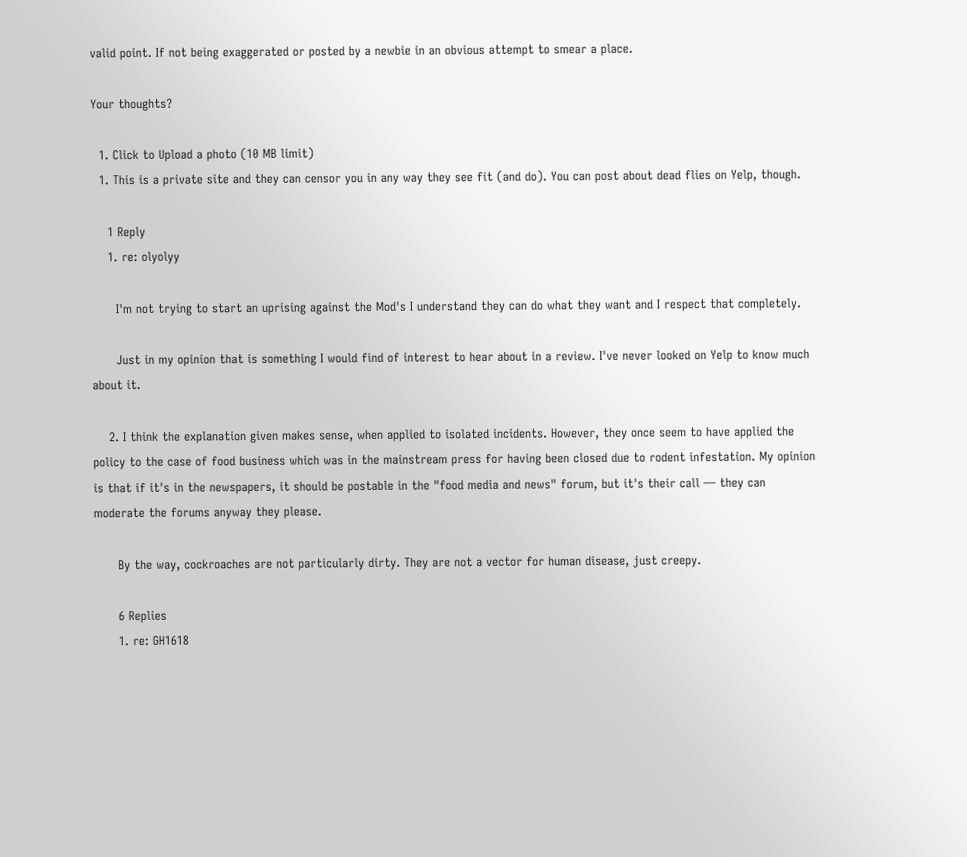valid point. If not being exaggerated or posted by a newbie in an obvious attempt to smear a place.

Your thoughts?

  1. Click to Upload a photo (10 MB limit)
  1. This is a private site and they can censor you in any way they see fit (and do). You can post about dead flies on Yelp, though.

    1 Reply
    1. re: olyolyy

      I'm not trying to start an uprising against the Mod's I understand they can do what they want and I respect that completely.

      Just in my opinion that is something I would find of interest to hear about in a review. I've never looked on Yelp to know much about it.

    2. I think the explanation given makes sense, when applied to isolated incidents. However, they once seem to have applied the policy to the case of food business which was in the mainstream press for having been closed due to rodent infestation. My opinion is that if it's in the newspapers, it should be postable in the "food media and news" forum, but it's their call — they can moderate the forums anyway they please.

      By the way, cockroaches are not particularly dirty. They are not a vector for human disease, just creepy.

      6 Replies
      1. re: GH1618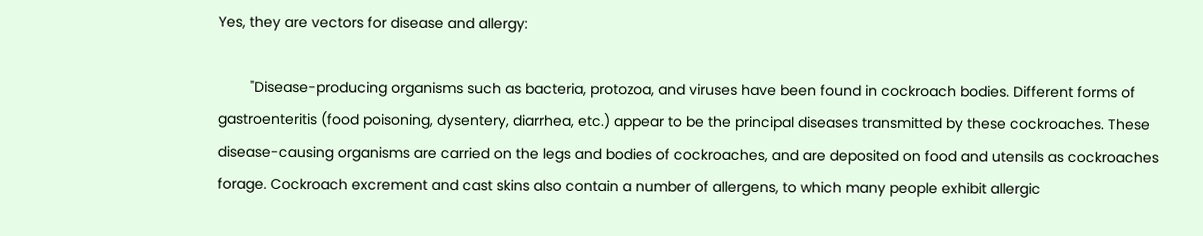Yes, they are vectors for disease and allergy:

        "Disease-producing organisms such as bacteria, protozoa, and viruses have been found in cockroach bodies. Different forms of gastroenteritis (food poisoning, dysentery, diarrhea, etc.) appear to be the principal diseases transmitted by these cockroaches. These disease-causing organisms are carried on the legs and bodies of cockroaches, and are deposited on food and utensils as cockroaches forage. Cockroach excrement and cast skins also contain a number of allergens, to which many people exhibit allergic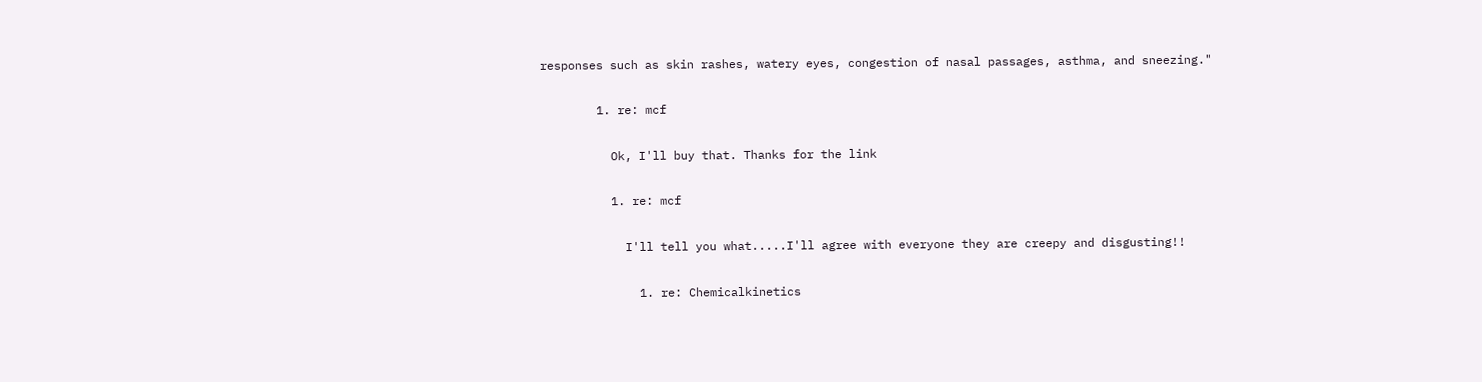responses such as skin rashes, watery eyes, congestion of nasal passages, asthma, and sneezing."

        1. re: mcf

          Ok, I'll buy that. Thanks for the link

          1. re: mcf

            I'll tell you what.....I'll agree with everyone they are creepy and disgusting!!

              1. re: Chemicalkinetics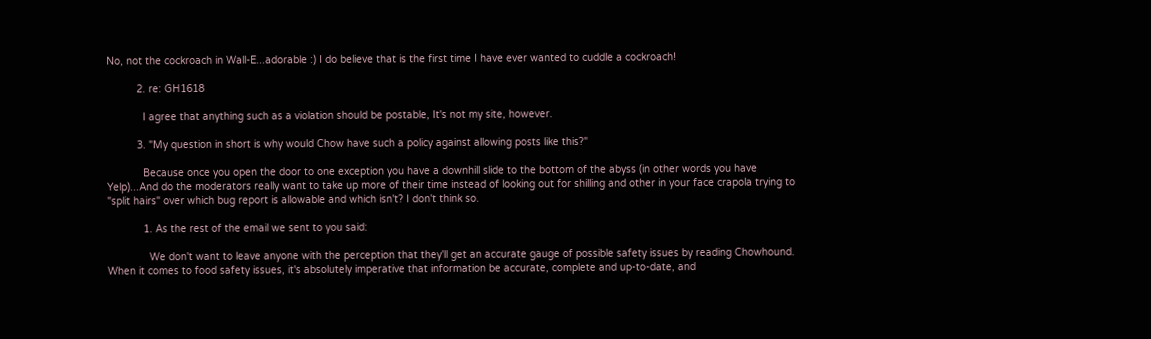No, not the cockroach in Wall-E...adorable :) I do believe that is the first time I have ever wanted to cuddle a cockroach!

          2. re: GH1618

            I agree that anything such as a violation should be postable, It's not my site, however.

          3. "My question in short is why would Chow have such a policy against allowing posts like this?"

            Because once you open the door to one exception you have a downhill slide to the bottom of the abyss (in other words you have Yelp)...And do the moderators really want to take up more of their time instead of looking out for shilling and other in your face crapola trying to "split hairs" over which bug report is allowable and which isn't? I don't think so.

            1. As the rest of the email we sent to you said:

              We don't want to leave anyone with the perception that they'll get an accurate gauge of possible safety issues by reading Chowhound. When it comes to food safety issues, it's absolutely imperative that information be accurate, complete and up-to-date, and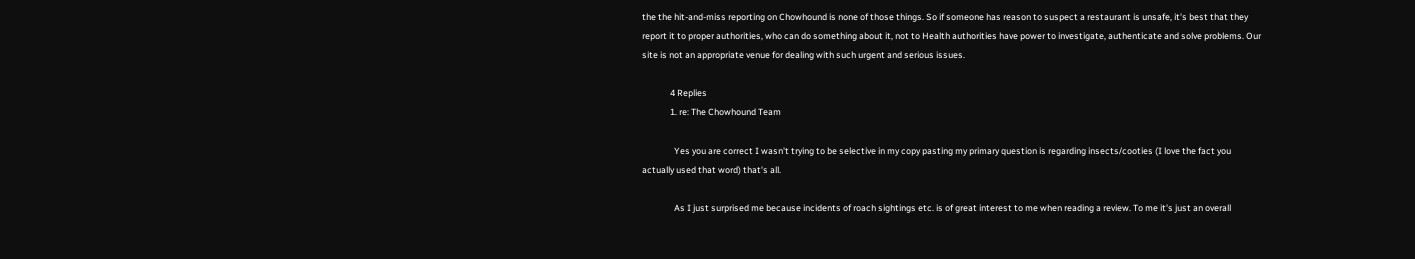the the hit-and-miss reporting on Chowhound is none of those things. So if someone has reason to suspect a restaurant is unsafe, it's best that they report it to proper authorities, who can do something about it, not to Health authorities have power to investigate, authenticate and solve problems. Our site is not an appropriate venue for dealing with such urgent and serious issues.

              4 Replies
              1. re: The Chowhound Team

                Yes you are correct I wasn't trying to be selective in my copy pasting my primary question is regarding insects/cooties (I love the fact you actually used that word) that's all.

                As I just surprised me because incidents of roach sightings etc. is of great interest to me when reading a review. To me it's just an overall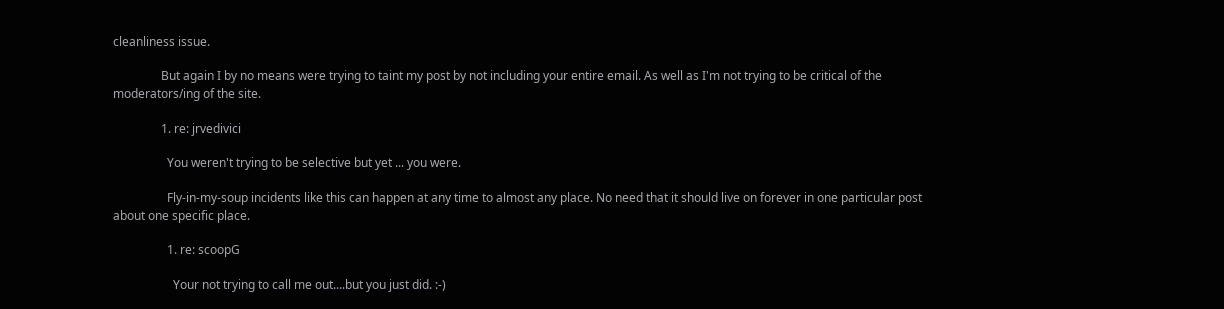cleanliness issue.

                But again I by no means were trying to taint my post by not including your entire email. As well as I'm not trying to be critical of the moderators/ing of the site.

                1. re: jrvedivici

                  You weren't trying to be selective but yet ... you were.

                  Fly-in-my-soup incidents like this can happen at any time to almost any place. No need that it should live on forever in one particular post about one specific place.

                  1. re: scoopG

                    Your not trying to call me out....but you just did. :-)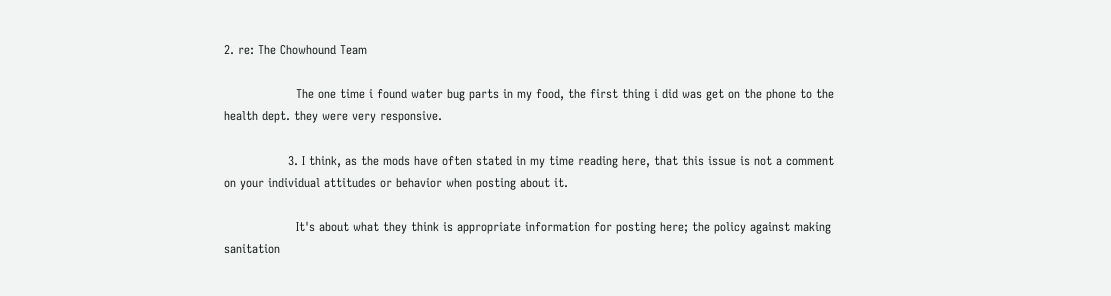2. re: The Chowhound Team

                  The one time i found water bug parts in my food, the first thing i did was get on the phone to the health dept. they were very responsive.

                3. I think, as the mods have often stated in my time reading here, that this issue is not a comment on your individual attitudes or behavior when posting about it.

                  It's about what they think is appropriate information for posting here; the policy against making sanitation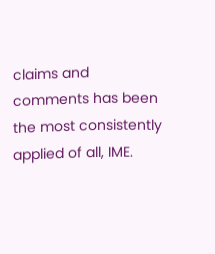claims and comments has been the most consistently applied of all, IME.